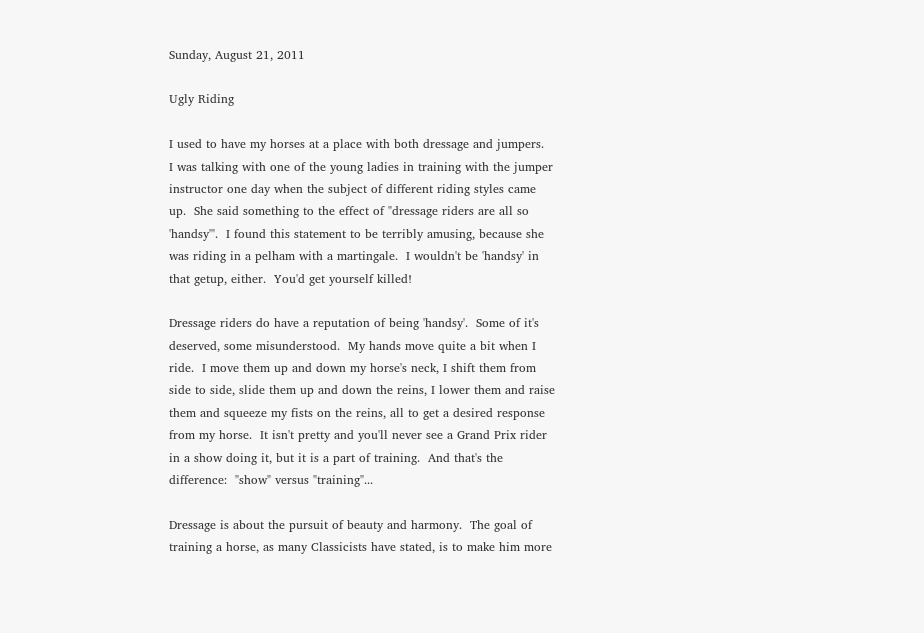Sunday, August 21, 2011

Ugly Riding

I used to have my horses at a place with both dressage and jumpers.  I was talking with one of the young ladies in training with the jumper instructor one day when the subject of different riding styles came up.  She said something to the effect of "dressage riders are all so 'handsy'".  I found this statement to be terribly amusing, because she was riding in a pelham with a martingale.  I wouldn't be 'handsy' in that getup, either.  You'd get yourself killed!

Dressage riders do have a reputation of being 'handsy'.  Some of it's deserved, some misunderstood.  My hands move quite a bit when I ride.  I move them up and down my horse's neck, I shift them from side to side, slide them up and down the reins, I lower them and raise them and squeeze my fists on the reins, all to get a desired response from my horse.  It isn't pretty and you'll never see a Grand Prix rider in a show doing it, but it is a part of training.  And that's the difference:  "show" versus "training"...

Dressage is about the pursuit of beauty and harmony.  The goal of training a horse, as many Classicists have stated, is to make him more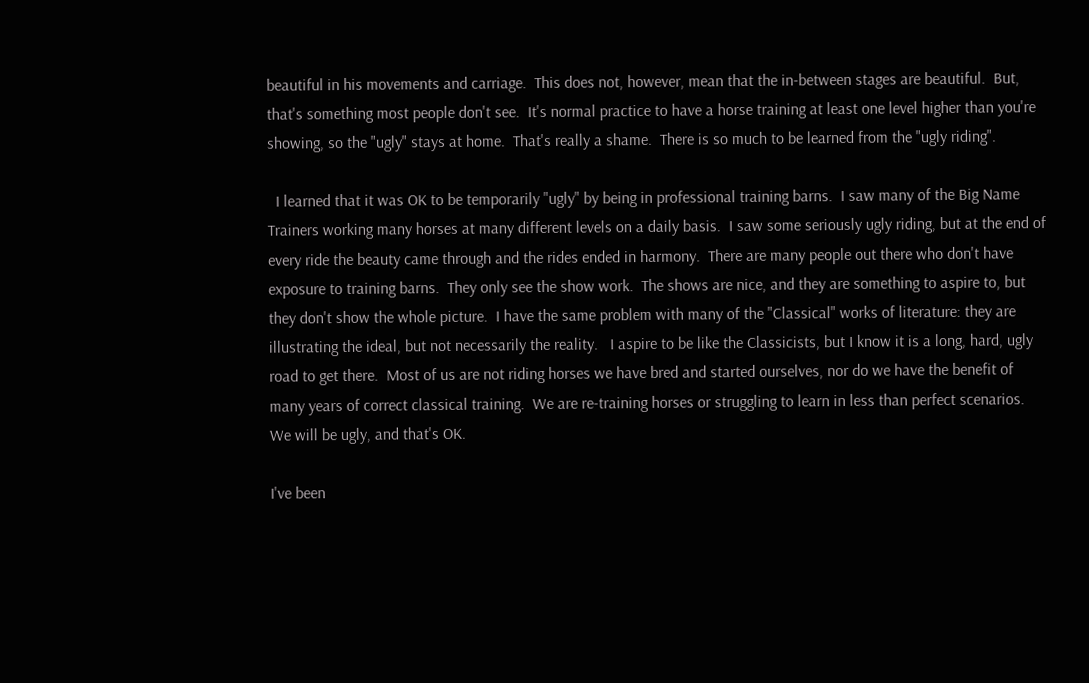beautiful in his movements and carriage.  This does not, however, mean that the in-between stages are beautiful.  But, that's something most people don't see.  It's normal practice to have a horse training at least one level higher than you're showing, so the "ugly" stays at home.  That's really a shame.  There is so much to be learned from the "ugly riding".

  I learned that it was OK to be temporarily "ugly" by being in professional training barns.  I saw many of the Big Name Trainers working many horses at many different levels on a daily basis.  I saw some seriously ugly riding, but at the end of every ride the beauty came through and the rides ended in harmony.  There are many people out there who don't have exposure to training barns.  They only see the show work.  The shows are nice, and they are something to aspire to, but they don't show the whole picture.  I have the same problem with many of the "Classical" works of literature: they are illustrating the ideal, but not necessarily the reality.   I aspire to be like the Classicists, but I know it is a long, hard, ugly road to get there.  Most of us are not riding horses we have bred and started ourselves, nor do we have the benefit of many years of correct classical training.  We are re-training horses or struggling to learn in less than perfect scenarios.  We will be ugly, and that's OK.

I've been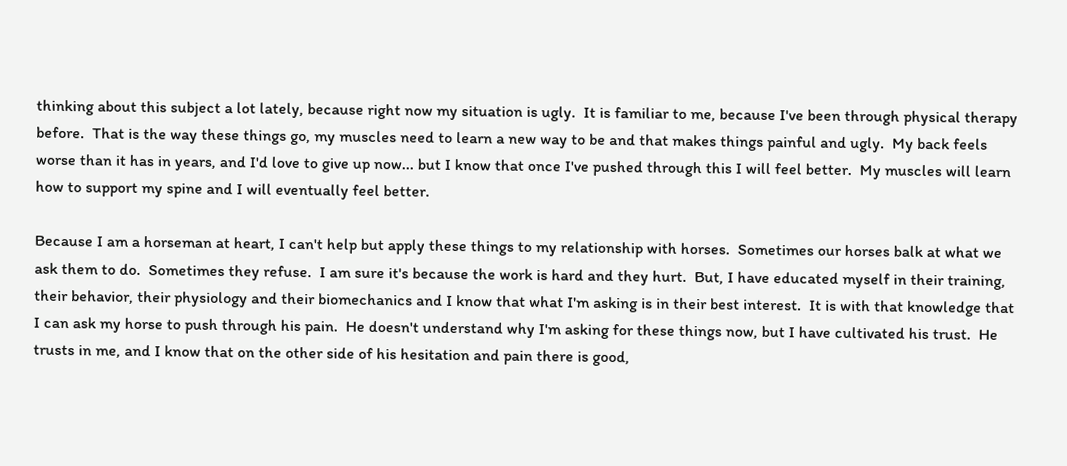thinking about this subject a lot lately, because right now my situation is ugly.  It is familiar to me, because I've been through physical therapy before.  That is the way these things go, my muscles need to learn a new way to be and that makes things painful and ugly.  My back feels worse than it has in years, and I'd love to give up now... but I know that once I've pushed through this I will feel better.  My muscles will learn how to support my spine and I will eventually feel better.

Because I am a horseman at heart, I can't help but apply these things to my relationship with horses.  Sometimes our horses balk at what we ask them to do.  Sometimes they refuse.  I am sure it's because the work is hard and they hurt.  But, I have educated myself in their training, their behavior, their physiology and their biomechanics and I know that what I'm asking is in their best interest.  It is with that knowledge that I can ask my horse to push through his pain.  He doesn't understand why I'm asking for these things now, but I have cultivated his trust.  He trusts in me, and I know that on the other side of his hesitation and pain there is good,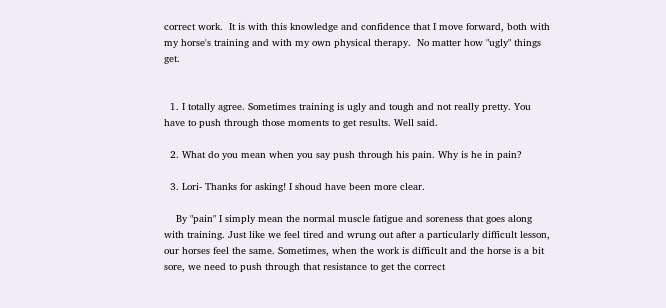correct work.  It is with this knowledge and confidence that I move forward, both with my horse's training and with my own physical therapy.  No matter how "ugly" things get.


  1. I totally agree. Sometimes training is ugly and tough and not really pretty. You have to push through those moments to get results. Well said.

  2. What do you mean when you say push through his pain. Why is he in pain?

  3. Lori- Thanks for asking! I shoud have been more clear.

    By "pain" I simply mean the normal muscle fatigue and soreness that goes along with training. Just like we feel tired and wrung out after a particularly difficult lesson, our horses feel the same. Sometimes, when the work is difficult and the horse is a bit sore, we need to push through that resistance to get the correct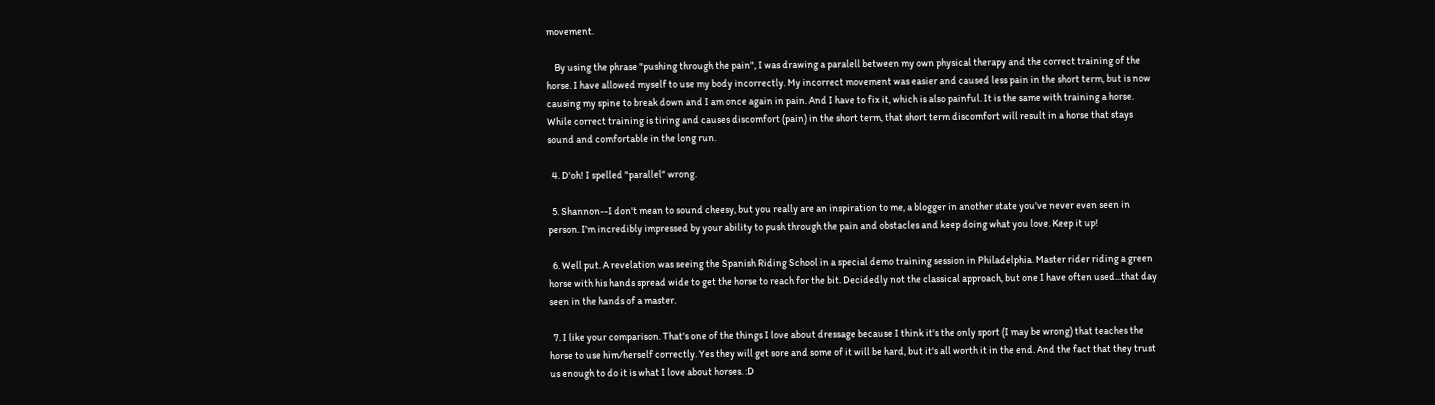movement.

    By using the phrase "pushing through the pain", I was drawing a paralell between my own physical therapy and the correct training of the horse. I have allowed myself to use my body incorrectly. My incorrect movement was easier and caused less pain in the short term, but is now causing my spine to break down and I am once again in pain. And I have to fix it, which is also painful. It is the same with training a horse. While correct training is tiring and causes discomfort (pain) in the short term, that short term discomfort will result in a horse that stays sound and comfortable in the long run.

  4. D'oh! I spelled "parallel" wrong.

  5. Shannon--I don't mean to sound cheesy, but you really are an inspiration to me, a blogger in another state you've never even seen in person. I'm incredibly impressed by your ability to push through the pain and obstacles and keep doing what you love. Keep it up!

  6. Well put. A revelation was seeing the Spanish Riding School in a special demo training session in Philadelphia. Master rider riding a green horse with his hands spread wide to get the horse to reach for the bit. Decidedly not the classical approach, but one I have often used...that day seen in the hands of a master.

  7. I like your comparison. That's one of the things I love about dressage because I think it's the only sport (I may be wrong) that teaches the horse to use him/herself correctly. Yes they will get sore and some of it will be hard, but it's all worth it in the end. And the fact that they trust us enough to do it is what I love about horses. :D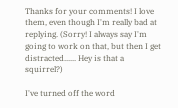Thanks for your comments! I love them, even though I'm really bad at replying. (Sorry! I always say I'm going to work on that, but then I get distracted...... Hey is that a squirrel?)

I've turned off the word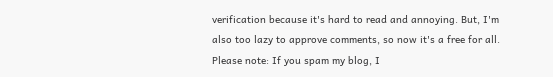verification because it's hard to read and annoying. But, I'm also too lazy to approve comments, so now it's a free for all. Please note: If you spam my blog, I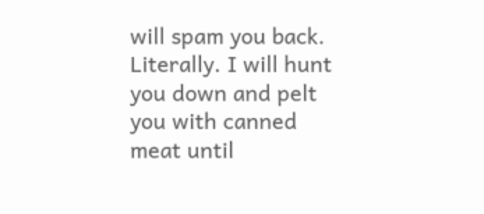will spam you back. Literally. I will hunt you down and pelt you with canned meat until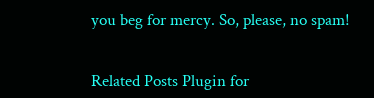you beg for mercy. So, please, no spam!


Related Posts Plugin for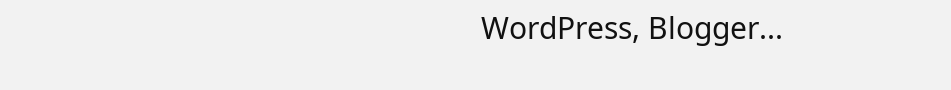WordPress, Blogger...